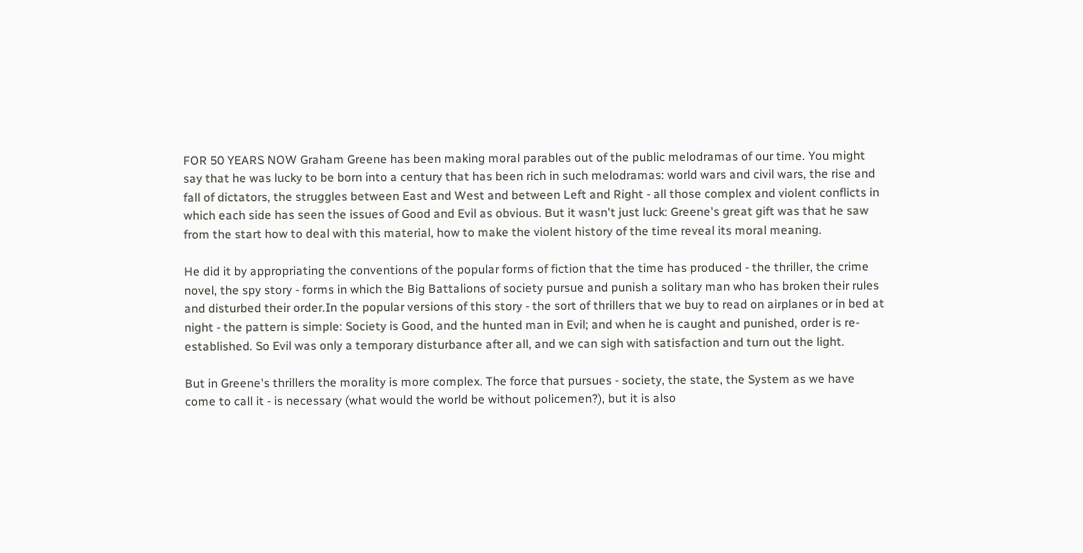FOR 50 YEARS NOW Graham Greene has been making moral parables out of the public melodramas of our time. You might say that he was lucky to be born into a century that has been rich in such melodramas: world wars and civil wars, the rise and fall of dictators, the struggles between East and West and between Left and Right - all those complex and violent conflicts in which each side has seen the issues of Good and Evil as obvious. But it wasn't just luck: Greene's great gift was that he saw from the start how to deal with this material, how to make the violent history of the time reveal its moral meaning.

He did it by appropriating the conventions of the popular forms of fiction that the time has produced - the thriller, the crime novel, the spy story - forms in which the Big Battalions of society pursue and punish a solitary man who has broken their rules and disturbed their order.In the popular versions of this story - the sort of thrillers that we buy to read on airplanes or in bed at night - the pattern is simple: Society is Good, and the hunted man in Evil; and when he is caught and punished, order is re-established. So Evil was only a temporary disturbance after all, and we can sigh with satisfaction and turn out the light.

But in Greene's thrillers the morality is more complex. The force that pursues - society, the state, the System as we have come to call it - is necessary (what would the world be without policemen?), but it is also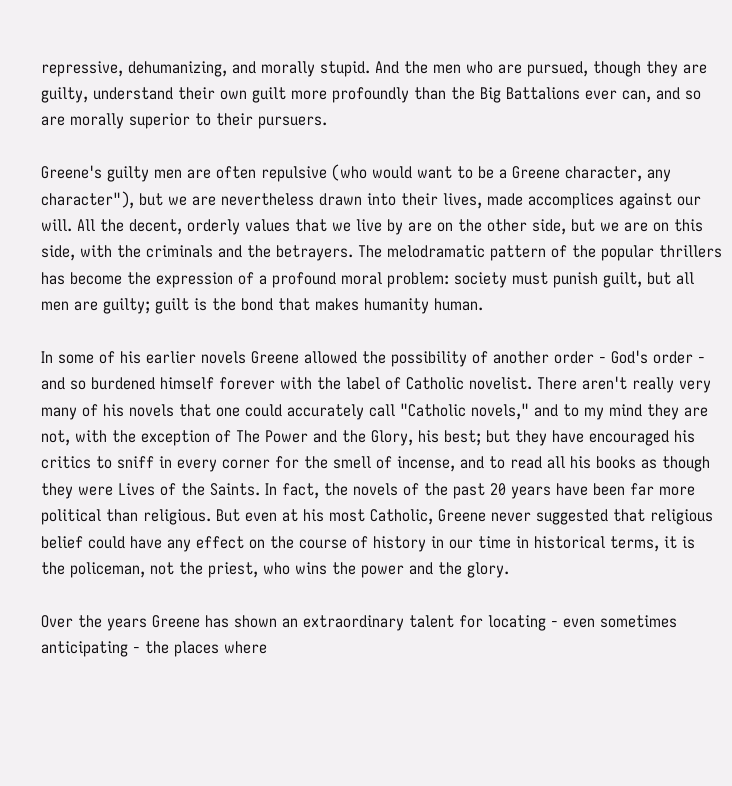repressive, dehumanizing, and morally stupid. And the men who are pursued, though they are guilty, understand their own guilt more profoundly than the Big Battalions ever can, and so are morally superior to their pursuers.

Greene's guilty men are often repulsive (who would want to be a Greene character, any character"), but we are nevertheless drawn into their lives, made accomplices against our will. All the decent, orderly values that we live by are on the other side, but we are on this side, with the criminals and the betrayers. The melodramatic pattern of the popular thrillers has become the expression of a profound moral problem: society must punish guilt, but all men are guilty; guilt is the bond that makes humanity human.

In some of his earlier novels Greene allowed the possibility of another order - God's order - and so burdened himself forever with the label of Catholic novelist. There aren't really very many of his novels that one could accurately call "Catholic novels," and to my mind they are not, with the exception of The Power and the Glory, his best; but they have encouraged his critics to sniff in every corner for the smell of incense, and to read all his books as though they were Lives of the Saints. In fact, the novels of the past 20 years have been far more political than religious. But even at his most Catholic, Greene never suggested that religious belief could have any effect on the course of history in our time in historical terms, it is the policeman, not the priest, who wins the power and the glory.

Over the years Greene has shown an extraordinary talent for locating - even sometimes anticipating - the places where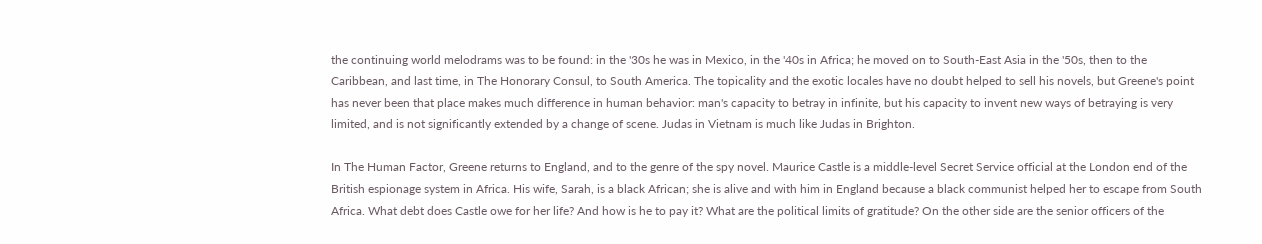the continuing world melodrams was to be found: in the '30s he was in Mexico, in the '40s in Africa; he moved on to South-East Asia in the '50s, then to the Caribbean, and last time, in The Honorary Consul, to South America. The topicality and the exotic locales have no doubt helped to sell his novels, but Greene's point has never been that place makes much difference in human behavior: man's capacity to betray in infinite, but his capacity to invent new ways of betraying is very limited, and is not significantly extended by a change of scene. Judas in Vietnam is much like Judas in Brighton.

In The Human Factor, Greene returns to England, and to the genre of the spy novel. Maurice Castle is a middle-level Secret Service official at the London end of the British espionage system in Africa. His wife, Sarah, is a black African; she is alive and with him in England because a black communist helped her to escape from South Africa. What debt does Castle owe for her life? And how is he to pay it? What are the political limits of gratitude? On the other side are the senior officers of the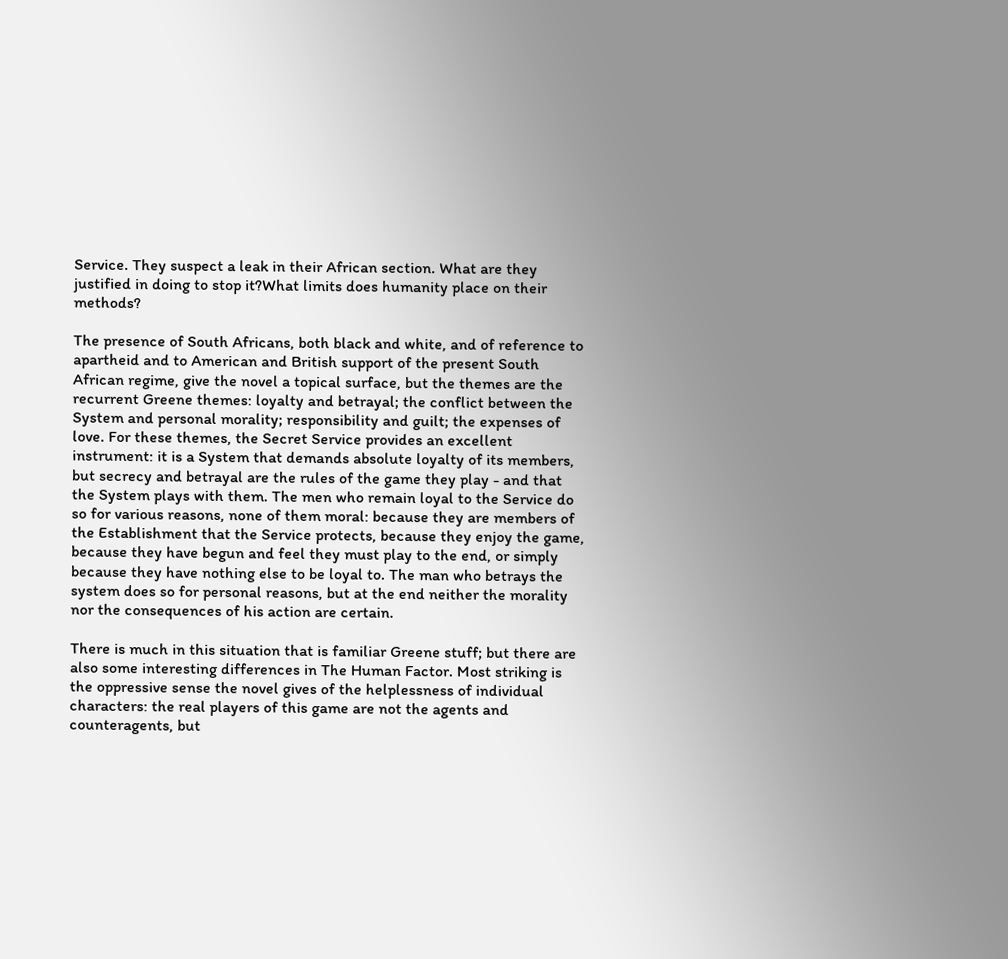Service. They suspect a leak in their African section. What are they justified in doing to stop it?What limits does humanity place on their methods?

The presence of South Africans, both black and white, and of reference to apartheid and to American and British support of the present South African regime, give the novel a topical surface, but the themes are the recurrent Greene themes: loyalty and betrayal; the conflict between the System and personal morality; responsibility and guilt; the expenses of love. For these themes, the Secret Service provides an excellent instrument: it is a System that demands absolute loyalty of its members, but secrecy and betrayal are the rules of the game they play - and that the System plays with them. The men who remain loyal to the Service do so for various reasons, none of them moral: because they are members of the Establishment that the Service protects, because they enjoy the game, because they have begun and feel they must play to the end, or simply because they have nothing else to be loyal to. The man who betrays the system does so for personal reasons, but at the end neither the morality nor the consequences of his action are certain.

There is much in this situation that is familiar Greene stuff; but there are also some interesting differences in The Human Factor. Most striking is the oppressive sense the novel gives of the helplessness of individual characters: the real players of this game are not the agents and counteragents, but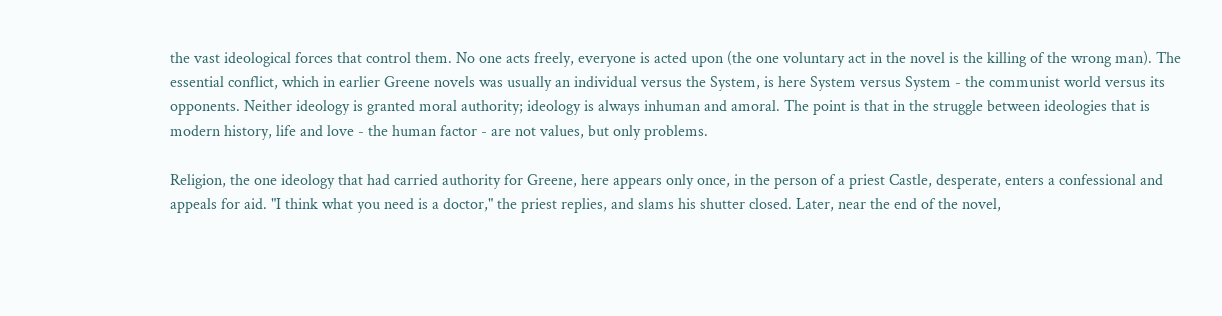the vast ideological forces that control them. No one acts freely, everyone is acted upon (the one voluntary act in the novel is the killing of the wrong man). The essential conflict, which in earlier Greene novels was usually an individual versus the System, is here System versus System - the communist world versus its opponents. Neither ideology is granted moral authority; ideology is always inhuman and amoral. The point is that in the struggle between ideologies that is modern history, life and love - the human factor - are not values, but only problems.

Religion, the one ideology that had carried authority for Greene, here appears only once, in the person of a priest Castle, desperate, enters a confessional and appeals for aid. "I think what you need is a doctor," the priest replies, and slams his shutter closed. Later, near the end of the novel,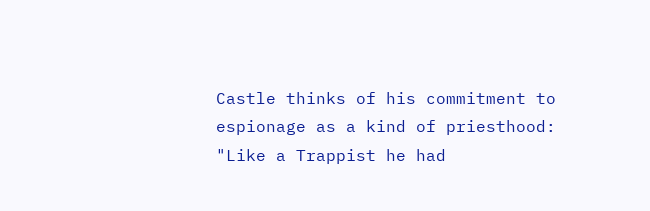Castle thinks of his commitment to espionage as a kind of priesthood: "Like a Trappist he had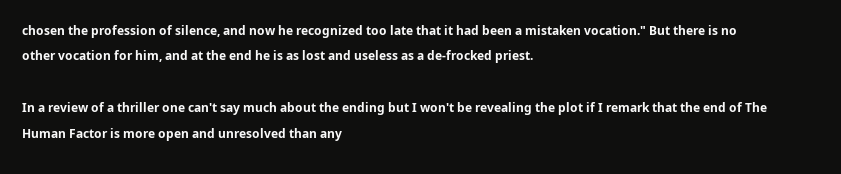chosen the profession of silence, and now he recognized too late that it had been a mistaken vocation." But there is no other vocation for him, and at the end he is as lost and useless as a de-frocked priest.

In a review of a thriller one can't say much about the ending but I won't be revealing the plot if I remark that the end of The Human Factor is more open and unresolved than any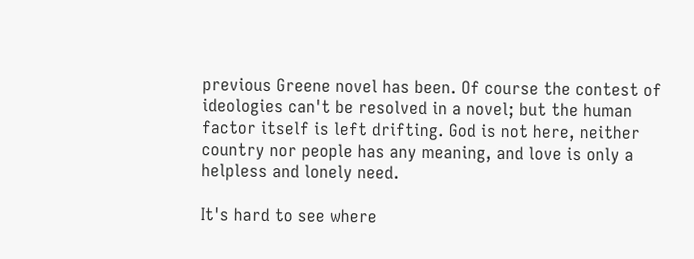previous Greene novel has been. Of course the contest of ideologies can't be resolved in a novel; but the human factor itself is left drifting. God is not here, neither country nor people has any meaning, and love is only a helpless and lonely need.

It's hard to see where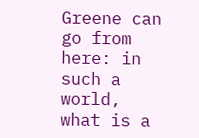Greene can go from here: in such a world, what is a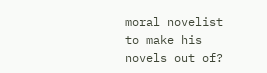moral novelist to make his novels out of?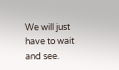We will just have to wait and see.